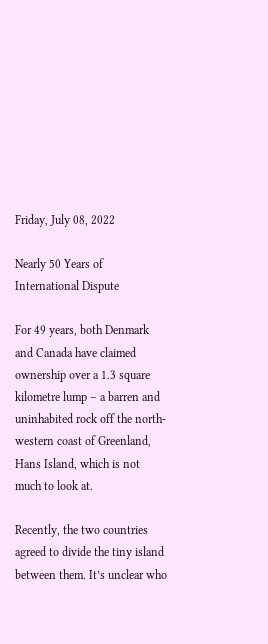Friday, July 08, 2022

Nearly 50 Years of International Dispute

For 49 years, both Denmark and Canada have claimed ownership over a 1.3 square kilometre lump – a barren and uninhabited rock off the north-western coast of Greenland, Hans Island, which is not much to look at.

Recently, the two countries agreed to divide the tiny island between them. It’s unclear who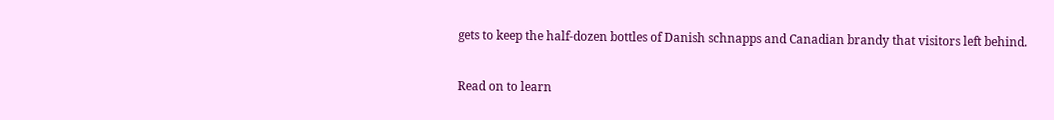gets to keep the half-dozen bottles of Danish schnapps and Canadian brandy that visitors left behind.

Read on to learn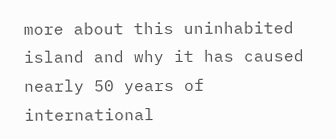more about this uninhabited island and why it has caused nearly 50 years of international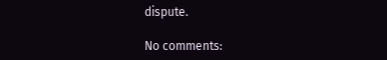dispute.

No comments: